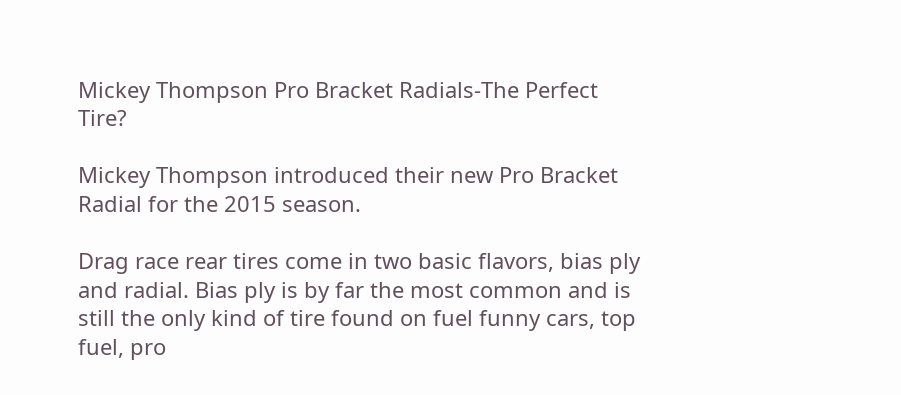Mickey Thompson Pro Bracket Radials-The Perfect Tire?

Mickey Thompson introduced their new Pro Bracket Radial for the 2015 season.

Drag race rear tires come in two basic flavors, bias ply and radial. Bias ply is by far the most common and is still the only kind of tire found on fuel funny cars, top fuel, pro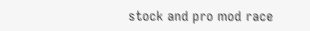stock and pro mod race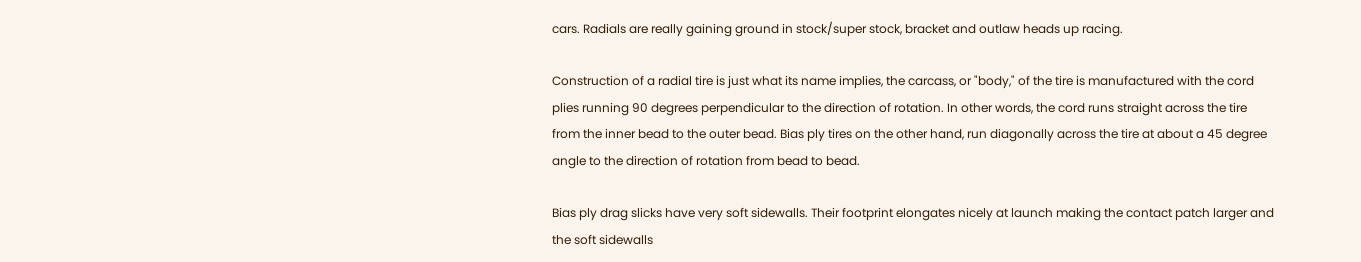cars. Radials are really gaining ground in stock/super stock, bracket and outlaw heads up racing.

Construction of a radial tire is just what its name implies, the carcass, or "body," of the tire is manufactured with the cord plies running 90 degrees perpendicular to the direction of rotation. In other words, the cord runs straight across the tire from the inner bead to the outer bead. Bias ply tires on the other hand, run diagonally across the tire at about a 45 degree angle to the direction of rotation from bead to bead.

Bias ply drag slicks have very soft sidewalls. Their footprint elongates nicely at launch making the contact patch larger and the soft sidewalls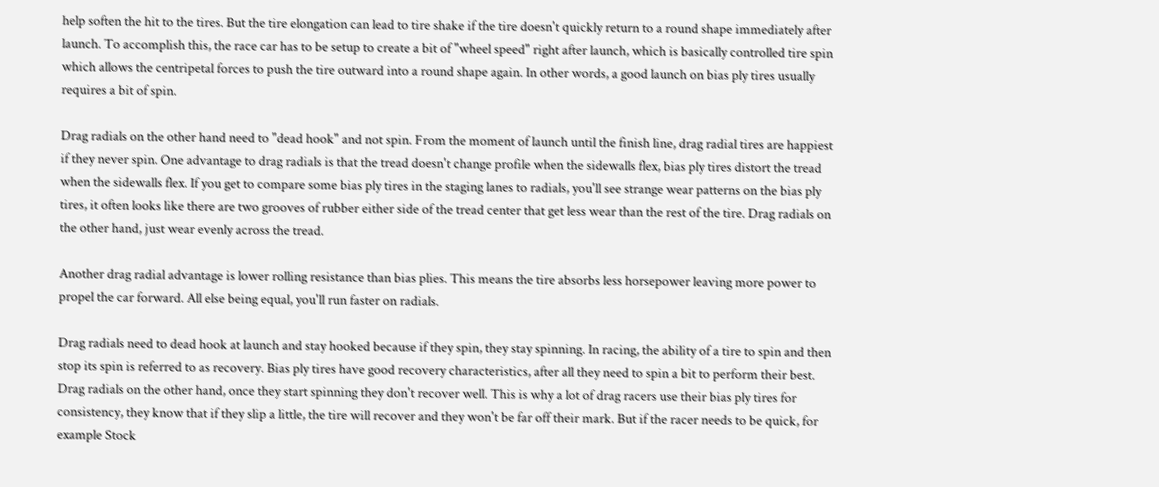help soften the hit to the tires. But the tire elongation can lead to tire shake if the tire doesn't quickly return to a round shape immediately after launch. To accomplish this, the race car has to be setup to create a bit of "wheel speed" right after launch, which is basically controlled tire spin which allows the centripetal forces to push the tire outward into a round shape again. In other words, a good launch on bias ply tires usually requires a bit of spin.

Drag radials on the other hand need to "dead hook" and not spin. From the moment of launch until the finish line, drag radial tires are happiest if they never spin. One advantage to drag radials is that the tread doesn't change profile when the sidewalls flex, bias ply tires distort the tread when the sidewalls flex. If you get to compare some bias ply tires in the staging lanes to radials, you'll see strange wear patterns on the bias ply tires, it often looks like there are two grooves of rubber either side of the tread center that get less wear than the rest of the tire. Drag radials on the other hand, just wear evenly across the tread.

Another drag radial advantage is lower rolling resistance than bias plies. This means the tire absorbs less horsepower leaving more power to propel the car forward. All else being equal, you'll run faster on radials.

Drag radials need to dead hook at launch and stay hooked because if they spin, they stay spinning. In racing, the ability of a tire to spin and then stop its spin is referred to as recovery. Bias ply tires have good recovery characteristics, after all they need to spin a bit to perform their best. Drag radials on the other hand, once they start spinning they don't recover well. This is why a lot of drag racers use their bias ply tires for consistency, they know that if they slip a little, the tire will recover and they won't be far off their mark. But if the racer needs to be quick, for example Stock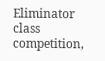Eliminator class competition,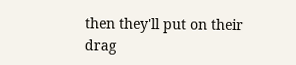then they'll put on their drag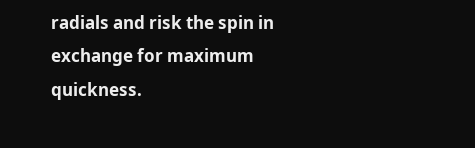radials and risk the spin in exchange for maximum quickness.